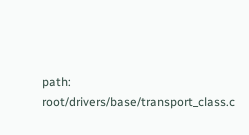path: root/drivers/base/transport_class.c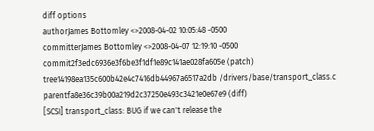diff options
authorJames Bottomley <>2008-04-02 10:05:48 -0500
committerJames Bottomley <>2008-04-07 12:19:10 -0500
commit2f3edc6936e3f6be3f1df1e89c141ae028fa605e (patch)
tree14198ea135c600b42e4c7416db44967a6517a2db /drivers/base/transport_class.c
parentfa8e36c39b00a219d2c37250e493c3421e0e67e9 (diff)
[SCSI] transport_class: BUG if we can't release the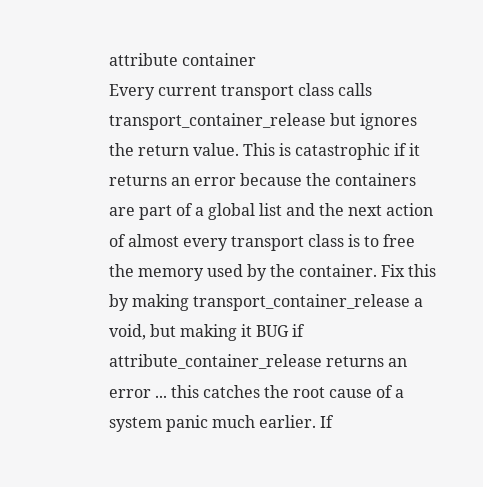attribute container
Every current transport class calls transport_container_release but ignores the return value. This is catastrophic if it returns an error because the containers are part of a global list and the next action of almost every transport class is to free the memory used by the container. Fix this by making transport_container_release a void, but making it BUG if attribute_container_release returns an error ... this catches the root cause of a system panic much earlier. If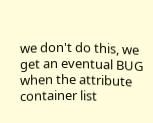we don't do this, we get an eventual BUG when the attribute container list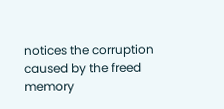notices the corruption caused by the freed memory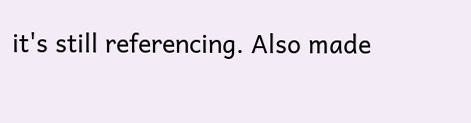it's still referencing. Also made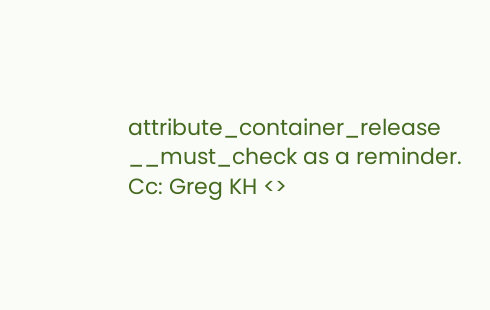attribute_container_release __must_check as a reminder. Cc: Greg KH <>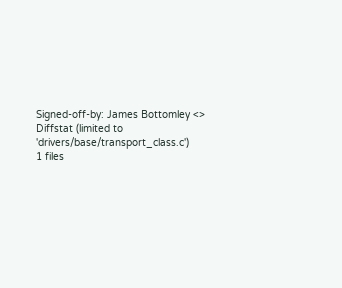Signed-off-by: James Bottomley <>
Diffstat (limited to 'drivers/base/transport_class.c')
1 files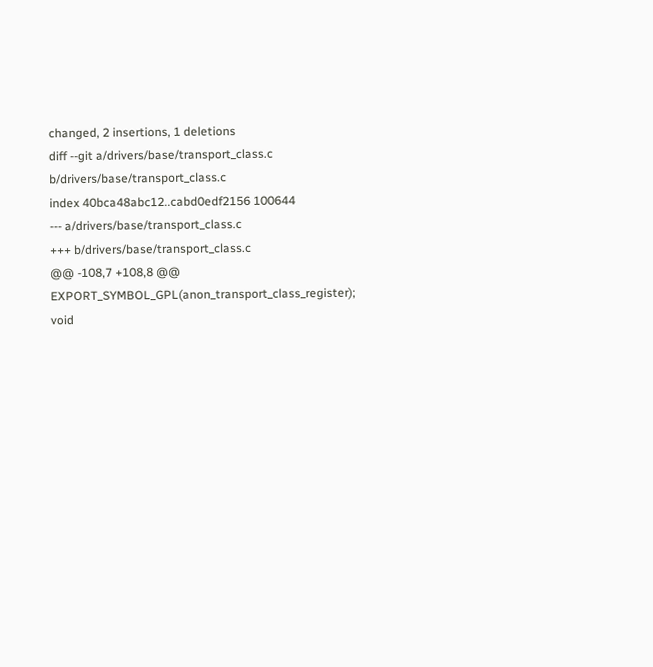changed, 2 insertions, 1 deletions
diff --git a/drivers/base/transport_class.c b/drivers/base/transport_class.c
index 40bca48abc12..cabd0edf2156 100644
--- a/drivers/base/transport_class.c
+++ b/drivers/base/transport_class.c
@@ -108,7 +108,8 @@ EXPORT_SYMBOL_GPL(anon_transport_class_register);
void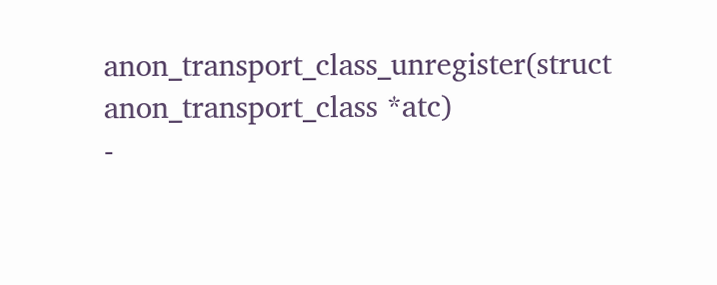anon_transport_class_unregister(struct anon_transport_class *atc)
-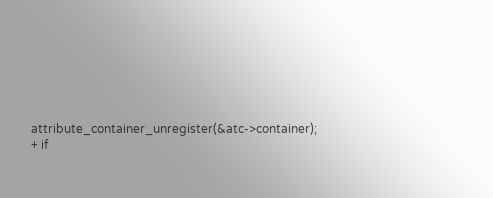attribute_container_unregister(&atc->container);
+ if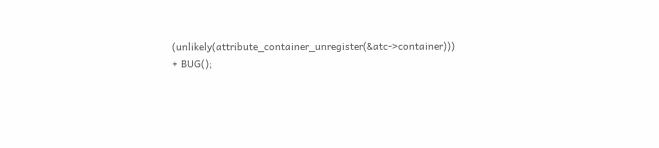(unlikely(attribute_container_unregister(&atc->container)))
+ BUG();